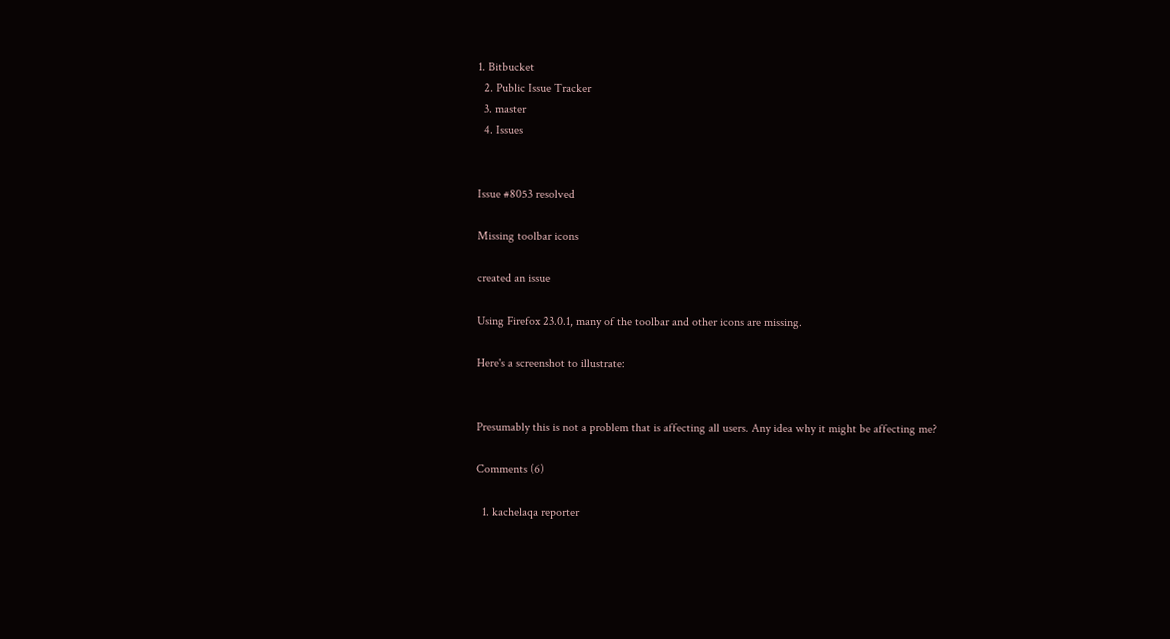1. Bitbucket
  2. Public Issue Tracker
  3. master
  4. Issues


Issue #8053 resolved

Missing toolbar icons

created an issue

Using Firefox 23.0.1, many of the toolbar and other icons are missing.

Here's a screenshot to illustrate:


Presumably this is not a problem that is affecting all users. Any idea why it might be affecting me?

Comments (6)

  1. kachelaqa reporter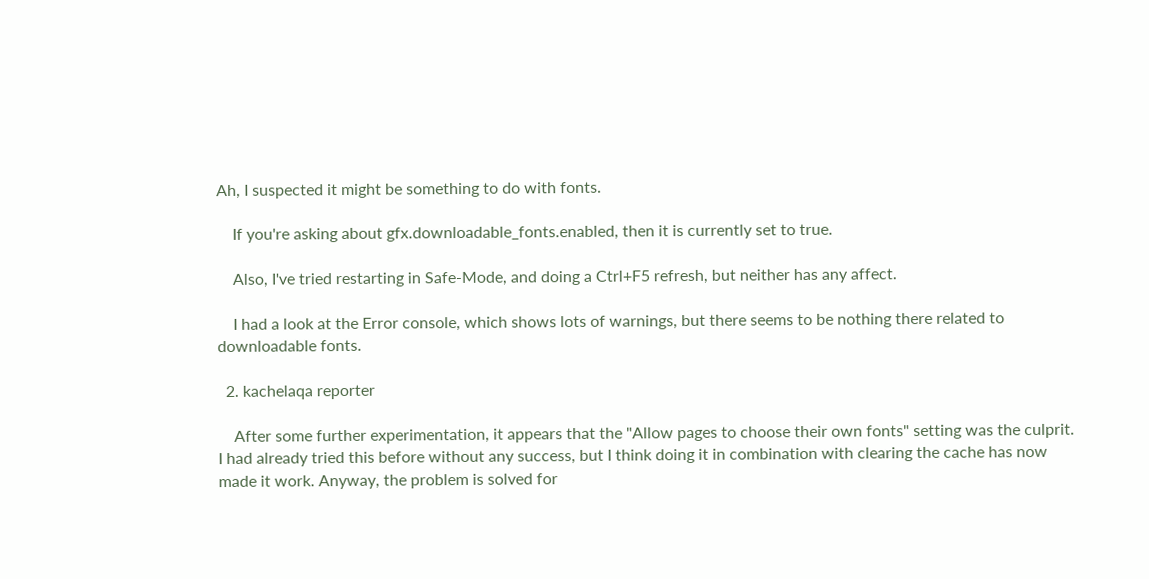Ah, I suspected it might be something to do with fonts.

    If you're asking about gfx.downloadable_fonts.enabled, then it is currently set to true.

    Also, I've tried restarting in Safe-Mode, and doing a Ctrl+F5 refresh, but neither has any affect.

    I had a look at the Error console, which shows lots of warnings, but there seems to be nothing there related to downloadable fonts.

  2. kachelaqa reporter

    After some further experimentation, it appears that the "Allow pages to choose their own fonts" setting was the culprit. I had already tried this before without any success, but I think doing it in combination with clearing the cache has now made it work. Anyway, the problem is solved for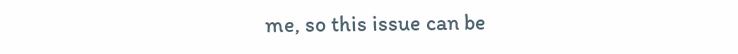me, so this issue can be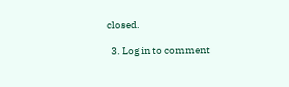closed.

  3. Log in to comment